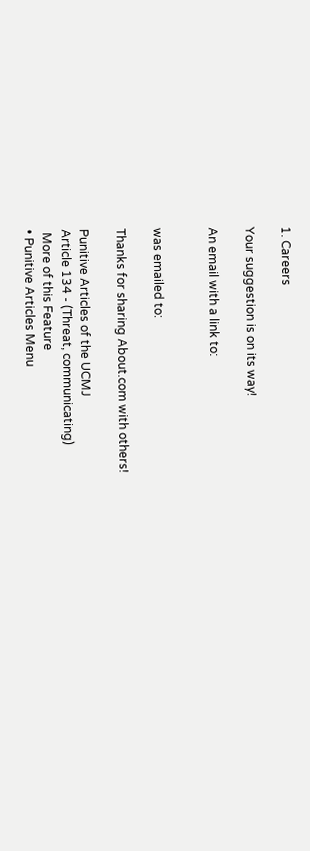1. Careers

Your suggestion is on its way!

An email with a link to:


was emailed to:

Thanks for sharing About.com with others!

Punitive Articles of the UCMJ
Article 134 - (Threat, communicating)
 More of this Feature
• Punitive Articles Menu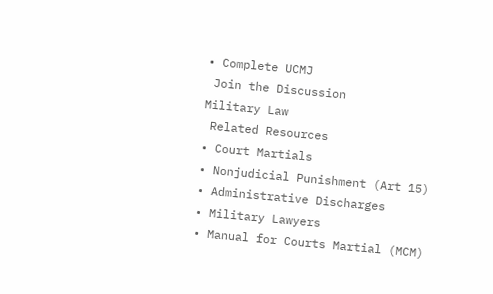• Complete UCMJ
 Join the Discussion
Military Law
 Related Resources
• Court Martials
• Nonjudicial Punishment (Art 15)
• Administrative Discharges
• Military Lawyers
• Manual for Courts Martial (MCM)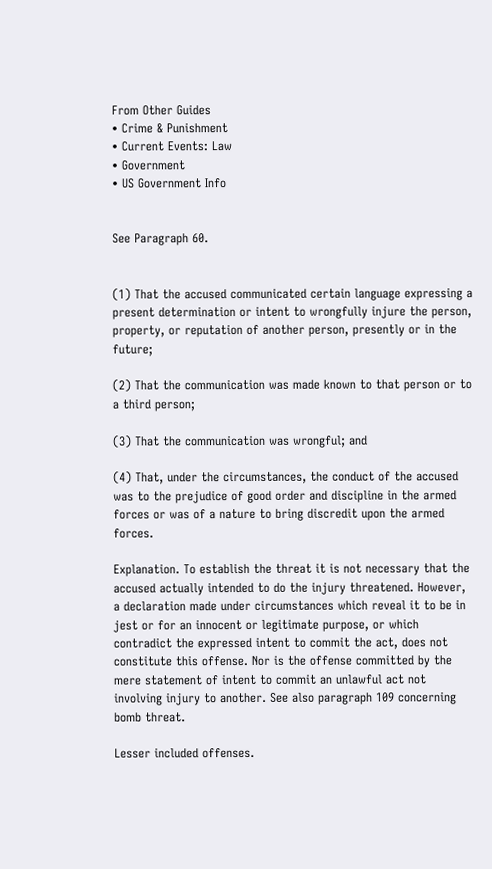From Other Guides
• Crime & Punishment
• Current Events: Law
• Government
• US Government Info


See Paragraph 60.


(1) That the accused communicated certain language expressing a present determination or intent to wrongfully injure the person, property, or reputation of another person, presently or in the future;

(2) That the communication was made known to that person or to a third person;

(3) That the communication was wrongful; and

(4) That, under the circumstances, the conduct of the accused was to the prejudice of good order and discipline in the armed forces or was of a nature to bring discredit upon the armed forces.

Explanation. To establish the threat it is not necessary that the accused actually intended to do the injury threatened. However, a declaration made under circumstances which reveal it to be in jest or for an innocent or legitimate purpose, or which contradict the expressed intent to commit the act, does not constitute this offense. Nor is the offense committed by the mere statement of intent to commit an unlawful act not involving injury to another. See also paragraph 109 concerning bomb threat.

Lesser included offenses.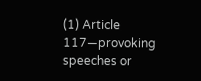(1) Article 117—provoking speeches or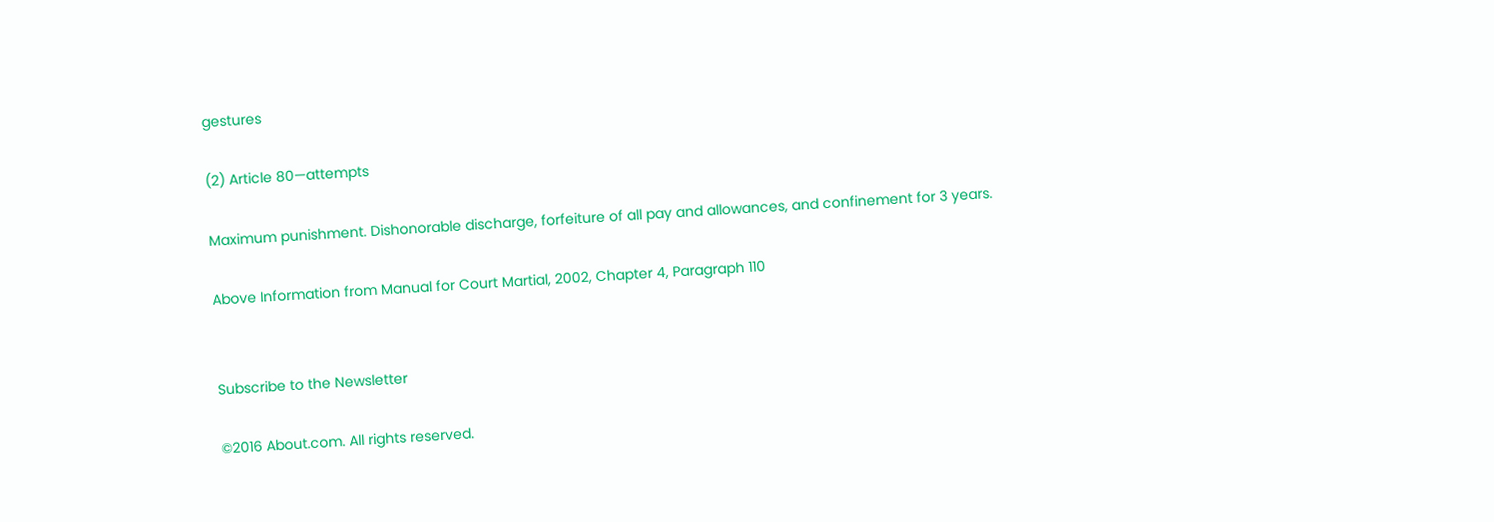gestures

(2) Article 80—attempts

Maximum punishment. Dishonorable discharge, forfeiture of all pay and allowances, and confinement for 3 years.

Above Information from Manual for Court Martial, 2002, Chapter 4, Paragraph 110


Subscribe to the Newsletter

©2016 About.com. All rights reserved.